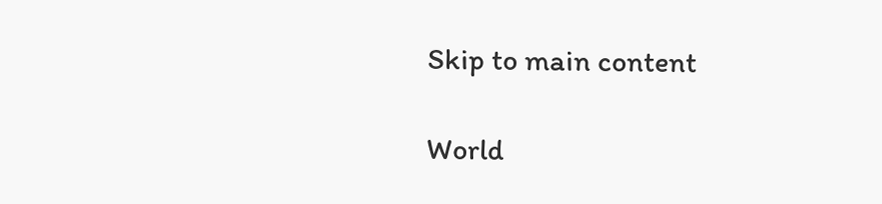Skip to main content

World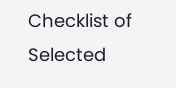Checklist of Selected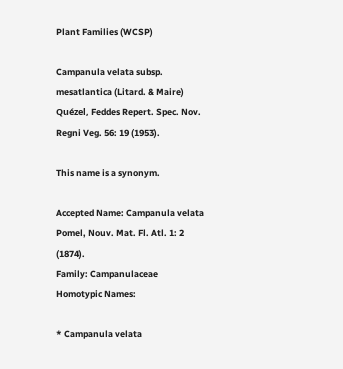Plant Families (WCSP)

Campanula velata subsp. mesatlantica (Litard. & Maire) Quézel, Feddes Repert. Spec. Nov. Regni Veg. 56: 19 (1953).

This name is a synonym.

Accepted Name: Campanula velata Pomel, Nouv. Mat. Fl. Atl. 1: 2 (1874).
Family: Campanulaceae
Homotypic Names:

* Campanula velata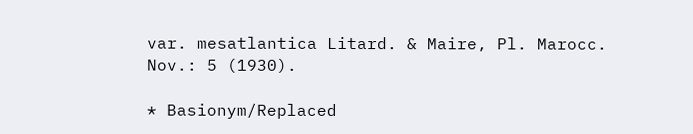var. mesatlantica Litard. & Maire, Pl. Marocc. Nov.: 5 (1930).

* Basionym/Replaced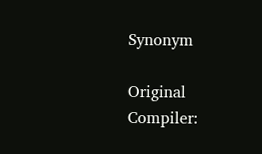Synonym

Original Compiler: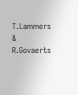T.Lammers & R.Govaerts